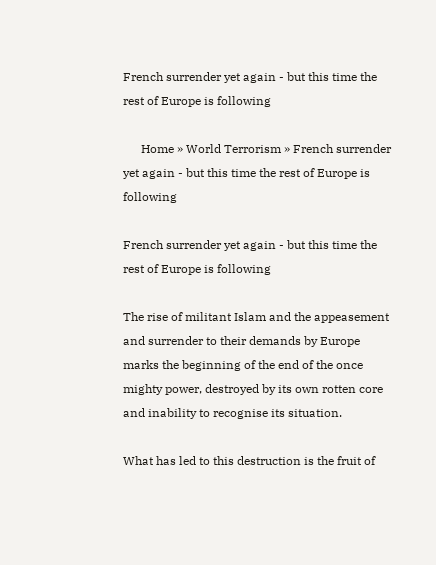French surrender yet again - but this time the rest of Europe is following

      Home » World Terrorism » French surrender yet again - but this time the rest of Europe is following

French surrender yet again - but this time the rest of Europe is following

The rise of militant Islam and the appeasement and surrender to their demands by Europe marks the beginning of the end of the once mighty power, destroyed by its own rotten core and inability to recognise its situation.

What has led to this destruction is the fruit of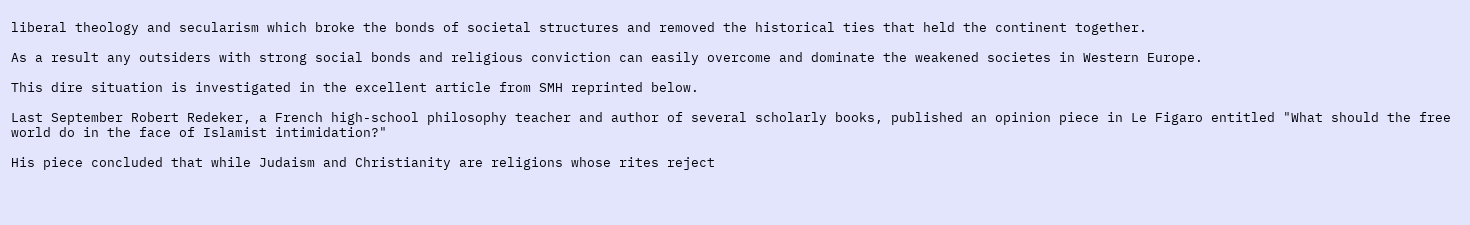liberal theology and secularism which broke the bonds of societal structures and removed the historical ties that held the continent together.

As a result any outsiders with strong social bonds and religious conviction can easily overcome and dominate the weakened societes in Western Europe.

This dire situation is investigated in the excellent article from SMH reprinted below.

Last September Robert Redeker, a French high-school philosophy teacher and author of several scholarly books, published an opinion piece in Le Figaro entitled "What should the free world do in the face of Islamist intimidation?"

His piece concluded that while Judaism and Christianity are religions whose rites reject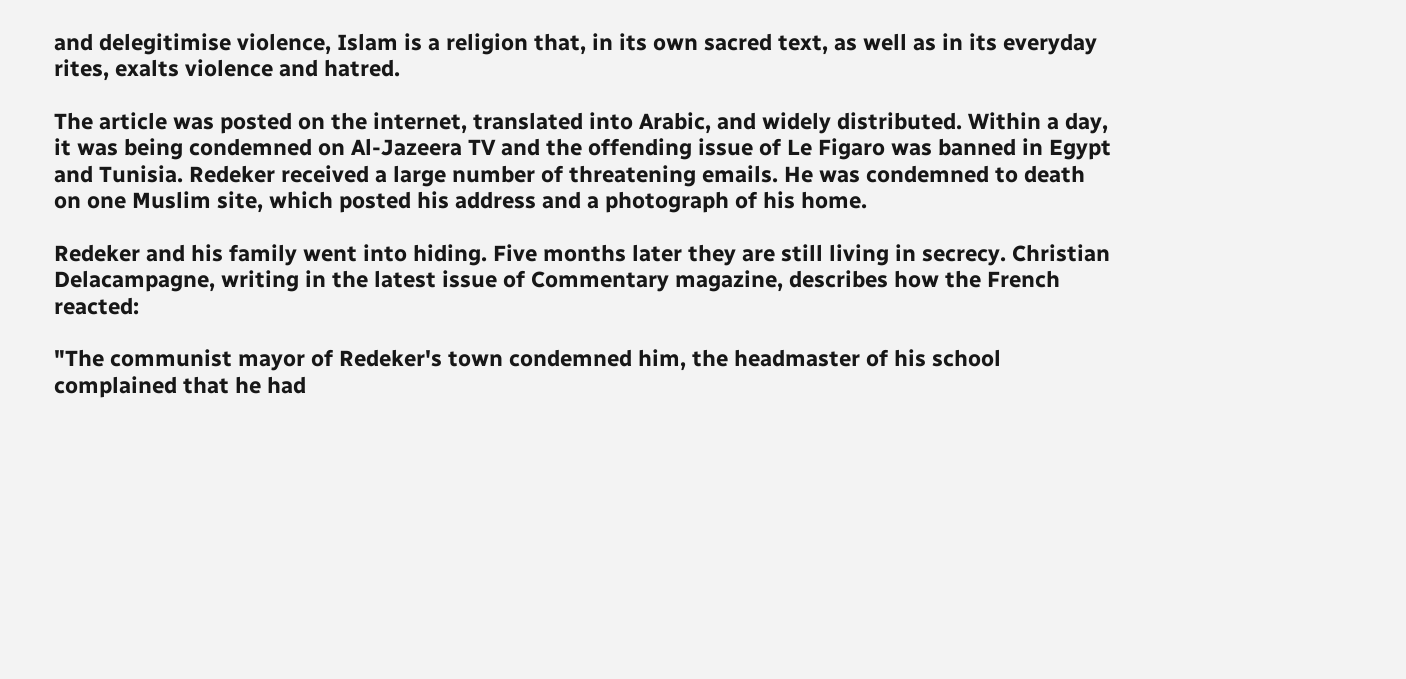and delegitimise violence, Islam is a religion that, in its own sacred text, as well as in its everyday rites, exalts violence and hatred.

The article was posted on the internet, translated into Arabic, and widely distributed. Within a day, it was being condemned on Al-Jazeera TV and the offending issue of Le Figaro was banned in Egypt and Tunisia. Redeker received a large number of threatening emails. He was condemned to death on one Muslim site, which posted his address and a photograph of his home.

Redeker and his family went into hiding. Five months later they are still living in secrecy. Christian Delacampagne, writing in the latest issue of Commentary magazine, describes how the French reacted:

"The communist mayor of Redeker's town condemned him, the headmaster of his school complained that he had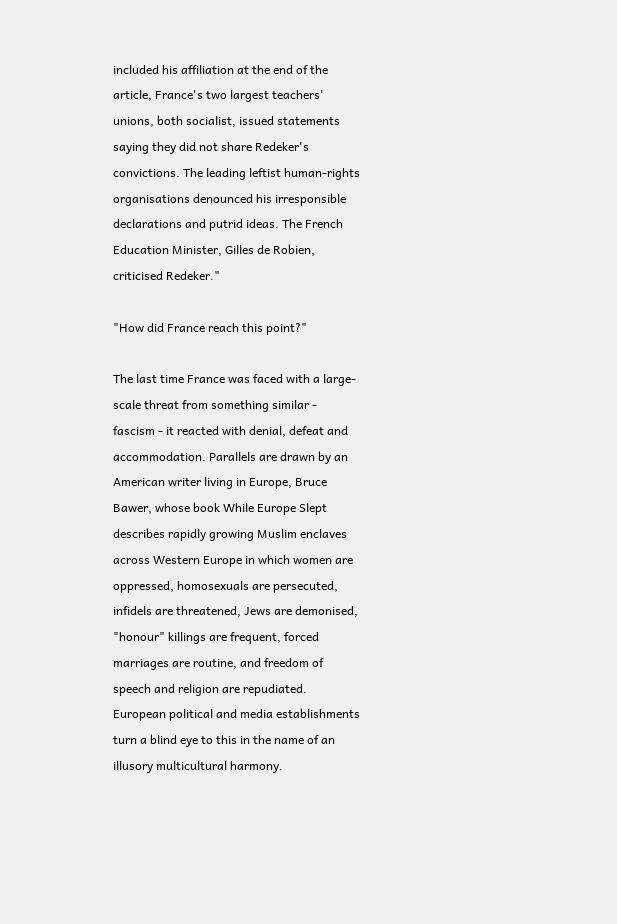included his affiliation at the end of the article, France's two largest teachers' unions, both socialist, issued statements saying they did not share Redeker's convictions. The leading leftist human-rights organisations denounced his irresponsible declarations and putrid ideas. The French Education Minister, Gilles de Robien, criticised Redeker."

"How did France reach this point?"

The last time France was faced with a large-scale threat from something similar - fascism - it reacted with denial, defeat and accommodation. Parallels are drawn by an American writer living in Europe, Bruce Bawer, whose book While Europe Slept describes rapidly growing Muslim enclaves across Western Europe in which women are oppressed, homosexuals are persecuted, infidels are threatened, Jews are demonised, "honour" killings are frequent, forced marriages are routine, and freedom of speech and religion are repudiated. European political and media establishments turn a blind eye to this in the name of an illusory multicultural harmony.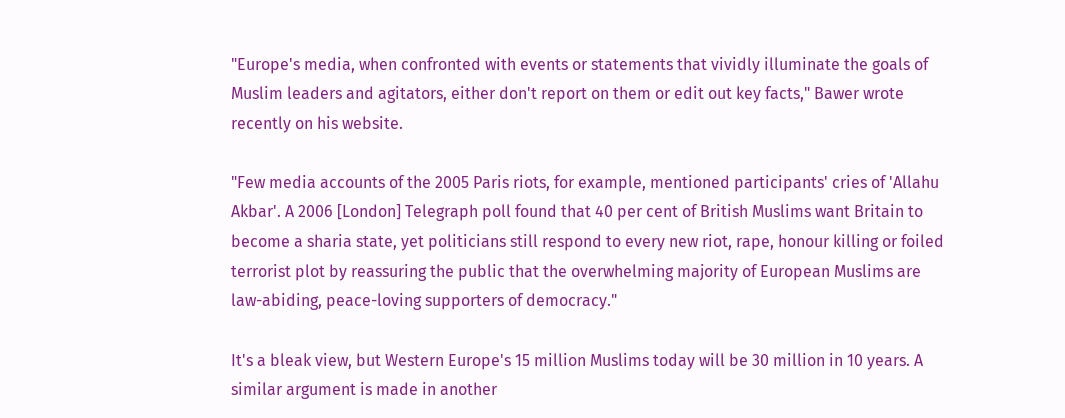"Europe's media, when confronted with events or statements that vividly illuminate the goals of Muslim leaders and agitators, either don't report on them or edit out key facts," Bawer wrote recently on his website.

"Few media accounts of the 2005 Paris riots, for example, mentioned participants' cries of 'Allahu Akbar'. A 2006 [London] Telegraph poll found that 40 per cent of British Muslims want Britain to become a sharia state, yet politicians still respond to every new riot, rape, honour killing or foiled terrorist plot by reassuring the public that the overwhelming majority of European Muslims are law-abiding, peace-loving supporters of democracy."

It's a bleak view, but Western Europe's 15 million Muslims today will be 30 million in 10 years. A similar argument is made in another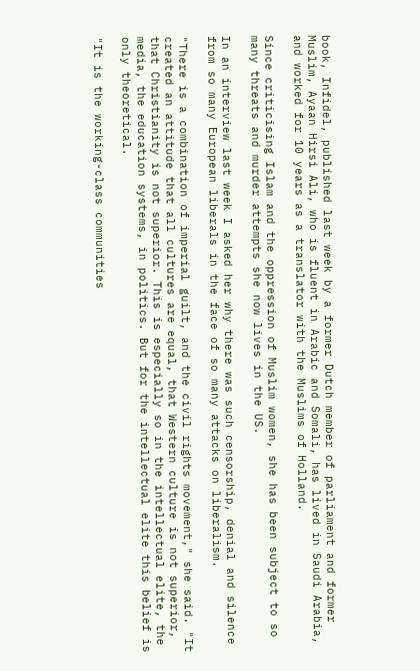book, Infidel, published last week by a former Dutch member of parliament and former Muslim, Ayaan Hirsi Ali, who is fluent in Arabic and Somali, has lived in Saudi Arabia, and worked for 10 years as a translator with the Muslims of Holland.

Since criticising Islam and the oppression of Muslim women, she has been subject to so many threats and murder attempts she now lives in the US.

In an interview last week I asked her why there was such censorship, denial and silence from so many European liberals in the face of so many attacks on liberalism.

"There is a combination of imperial guilt, and the civil rights movement," she said. "It created an attitude that all cultures are equal, that Western culture is not superior, that Christianity is not superior. This is especially so in the intellectual elite, the media, the education systems, in politics. But for the intellectual elite this belief is only theoretical.

"It is the working-class communities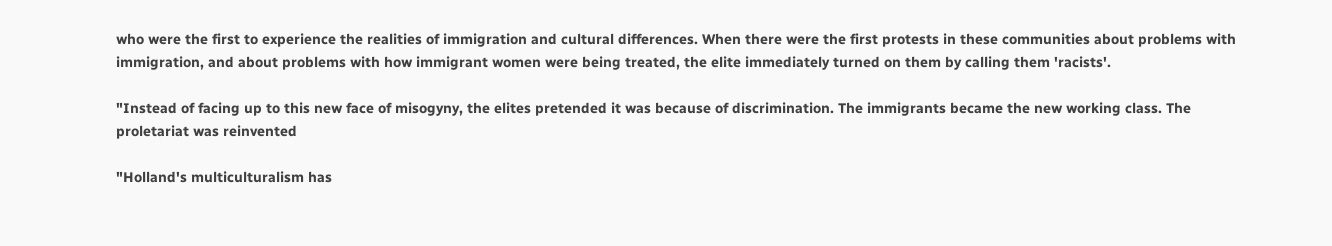who were the first to experience the realities of immigration and cultural differences. When there were the first protests in these communities about problems with immigration, and about problems with how immigrant women were being treated, the elite immediately turned on them by calling them 'racists'.

"Instead of facing up to this new face of misogyny, the elites pretended it was because of discrimination. The immigrants became the new working class. The proletariat was reinvented

"Holland's multiculturalism has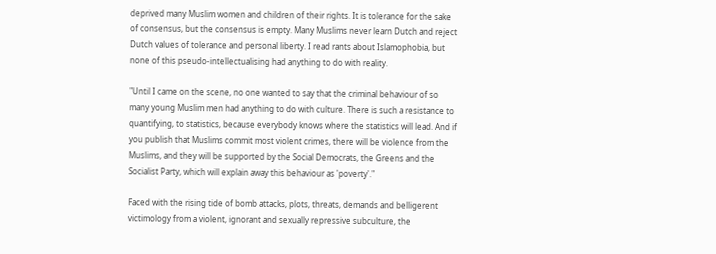deprived many Muslim women and children of their rights. It is tolerance for the sake of consensus, but the consensus is empty. Many Muslims never learn Dutch and reject Dutch values of tolerance and personal liberty. I read rants about Islamophobia, but none of this pseudo-intellectualising had anything to do with reality.

"Until I came on the scene, no one wanted to say that the criminal behaviour of so many young Muslim men had anything to do with culture. There is such a resistance to quantifying, to statistics, because everybody knows where the statistics will lead. And if you publish that Muslims commit most violent crimes, there will be violence from the Muslims, and they will be supported by the Social Democrats, the Greens and the Socialist Party, which will explain away this behaviour as 'poverty'."

Faced with the rising tide of bomb attacks, plots, threats, demands and belligerent victimology from a violent, ignorant and sexually repressive subculture, the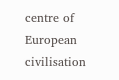centre of European civilisation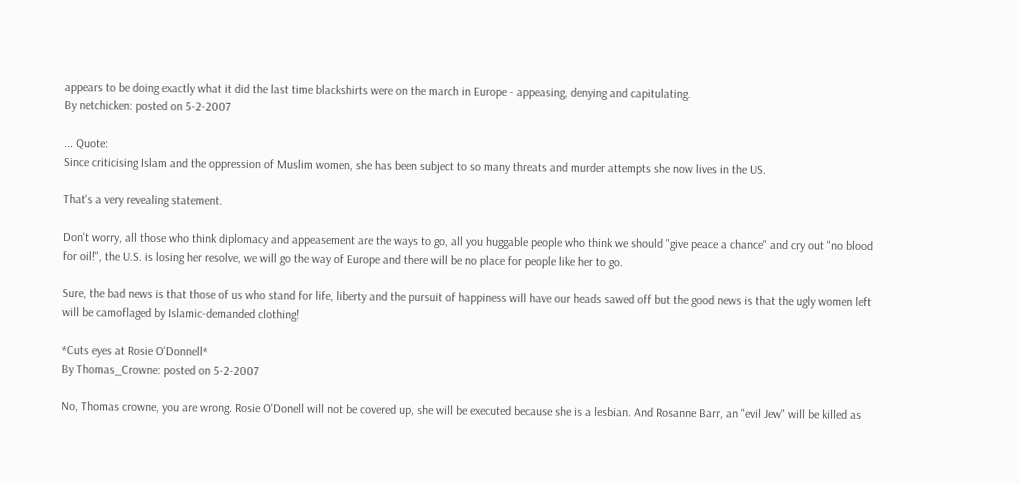appears to be doing exactly what it did the last time blackshirts were on the march in Europe - appeasing, denying and capitulating.
By netchicken: posted on 5-2-2007

... Quote:
Since criticising Islam and the oppression of Muslim women, she has been subject to so many threats and murder attempts she now lives in the US.

That's a very revealing statement.

Don't worry, all those who think diplomacy and appeasement are the ways to go, all you huggable people who think we should "give peace a chance" and cry out "no blood for oil!", the U.S. is losing her resolve, we will go the way of Europe and there will be no place for people like her to go.

Sure, the bad news is that those of us who stand for life, liberty and the pursuit of happiness will have our heads sawed off but the good news is that the ugly women left will be camoflaged by Islamic-demanded clothing!

*Cuts eyes at Rosie O'Donnell*
By Thomas_Crowne: posted on 5-2-2007

No, Thomas crowne, you are wrong. Rosie O'Donell will not be covered up, she will be executed because she is a lesbian. And Rosanne Barr, an "evil Jew" will be killed as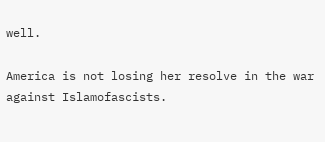well.

America is not losing her resolve in the war against Islamofascists.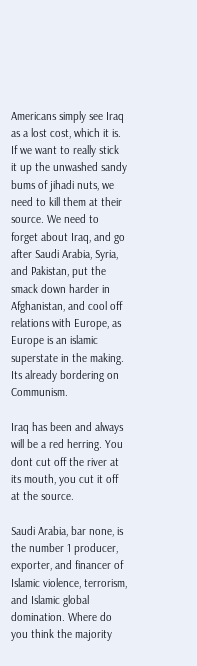Americans simply see Iraq as a lost cost, which it is. If we want to really stick it up the unwashed sandy bums of jihadi nuts, we need to kill them at their source. We need to forget about Iraq, and go after Saudi Arabia, Syria, and Pakistan, put the smack down harder in Afghanistan, and cool off relations with Europe, as Europe is an islamic superstate in the making. Its already bordering on Communism.

Iraq has been and always will be a red herring. You dont cut off the river at its mouth, you cut it off at the source.

Saudi Arabia, bar none, is the number 1 producer, exporter, and financer of Islamic violence, terrorism, and Islamic global domination. Where do you think the majority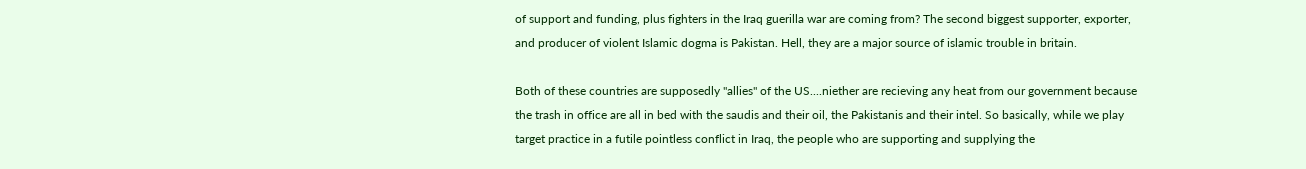of support and funding, plus fighters in the Iraq guerilla war are coming from? The second biggest supporter, exporter, and producer of violent Islamic dogma is Pakistan. Hell, they are a major source of islamic trouble in britain.

Both of these countries are supposedly "allies" of the US....niether are recieving any heat from our government because the trash in office are all in bed with the saudis and their oil, the Pakistanis and their intel. So basically, while we play target practice in a futile pointless conflict in Iraq, the people who are supporting and supplying the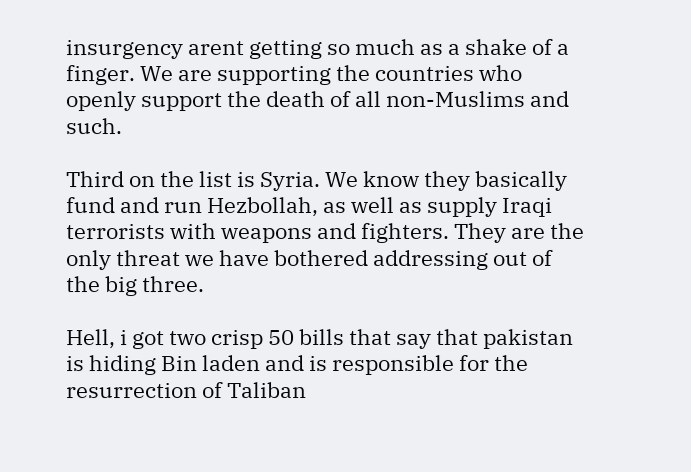insurgency arent getting so much as a shake of a finger. We are supporting the countries who openly support the death of all non-Muslims and such.

Third on the list is Syria. We know they basically fund and run Hezbollah, as well as supply Iraqi terrorists with weapons and fighters. They are the only threat we have bothered addressing out of the big three.

Hell, i got two crisp 50 bills that say that pakistan is hiding Bin laden and is responsible for the resurrection of Taliban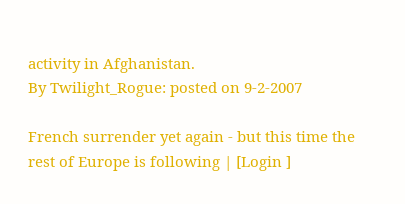activity in Afghanistan.
By Twilight_Rogue: posted on 9-2-2007

French surrender yet again - but this time the rest of Europe is following | [Login ]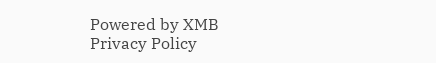Powered by XMB
Privacy Policy